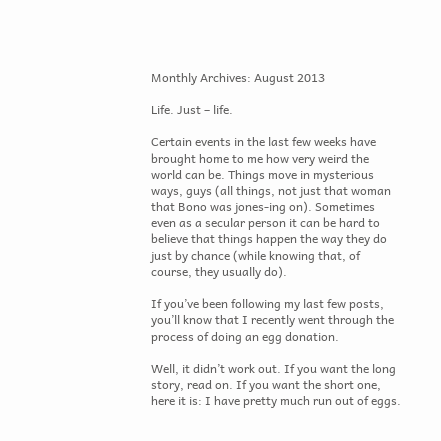Monthly Archives: August 2013

Life. Just – life.

Certain events in the last few weeks have brought home to me how very weird the world can be. Things move in mysterious ways, guys (all things, not just that woman that Bono was jones-ing on). Sometimes even as a secular person it can be hard to believe that things happen the way they do just by chance (while knowing that, of course, they usually do).

If you’ve been following my last few posts, you’ll know that I recently went through the process of doing an egg donation.

Well, it didn’t work out. If you want the long story, read on. If you want the short one, here it is: I have pretty much run out of eggs.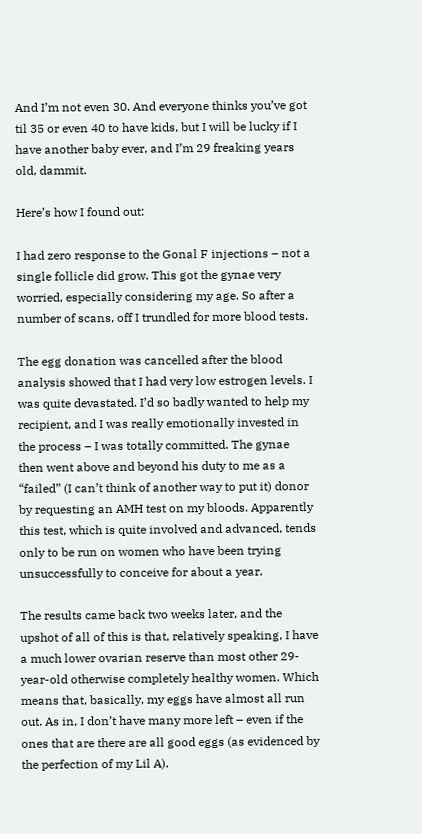And I’m not even 30. And everyone thinks you’ve got til 35 or even 40 to have kids, but I will be lucky if I have another baby ever, and I’m 29 freaking years old, dammit.

Here’s how I found out:

I had zero response to the Gonal F injections – not a single follicle did grow. This got the gynae very worried, especially considering my age. So after a number of scans, off I trundled for more blood tests.

The egg donation was cancelled after the blood analysis showed that I had very low estrogen levels. I was quite devastated. I’d so badly wanted to help my recipient, and I was really emotionally invested in the process – I was totally committed. The gynae then went above and beyond his duty to me as a “failed” (I can’t think of another way to put it) donor by requesting an AMH test on my bloods. Apparently this test, which is quite involved and advanced, tends only to be run on women who have been trying unsuccessfully to conceive for about a year.

The results came back two weeks later, and the upshot of all of this is that, relatively speaking, I have a much lower ovarian reserve than most other 29-year-old otherwise completely healthy women. Which means that, basically, my eggs have almost all run out. As in, I don’t have many more left – even if the ones that are there are all good eggs (as evidenced by the perfection of my Lil A).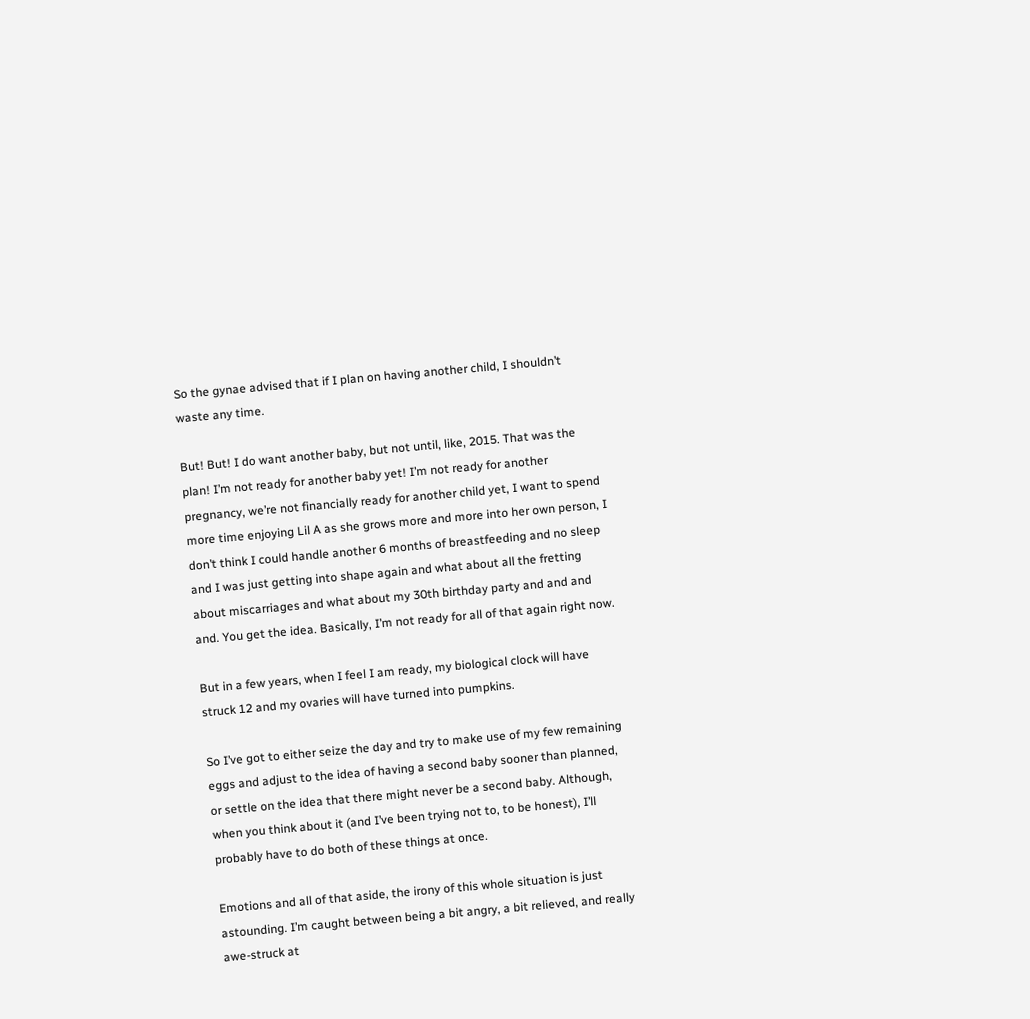So the gynae advised that if I plan on having another child, I shouldn’t waste any time.

But! But! I do want another baby, but not until, like, 2015. That was the plan! I’m not ready for another baby yet! I’m not ready for another pregnancy, we’re not financially ready for another child yet, I want to spend more time enjoying Lil A as she grows more and more into her own person, I don’t think I could handle another 6 months of breastfeeding and no sleep and I was just getting into shape again and what about all the fretting about miscarriages and what about my 30th birthday party and and and and. You get the idea. Basically, I’m not ready for all of that again right now.

But in a few years, when I feel I am ready, my biological clock will have struck 12 and my ovaries will have turned into pumpkins.

So I’ve got to either seize the day and try to make use of my few remaining eggs and adjust to the idea of having a second baby sooner than planned, or settle on the idea that there might never be a second baby. Although, when you think about it (and I’ve been trying not to, to be honest), I’ll probably have to do both of these things at once.

Emotions and all of that aside, the irony of this whole situation is just astounding. I’m caught between being a bit angry, a bit relieved, and really awe-struck at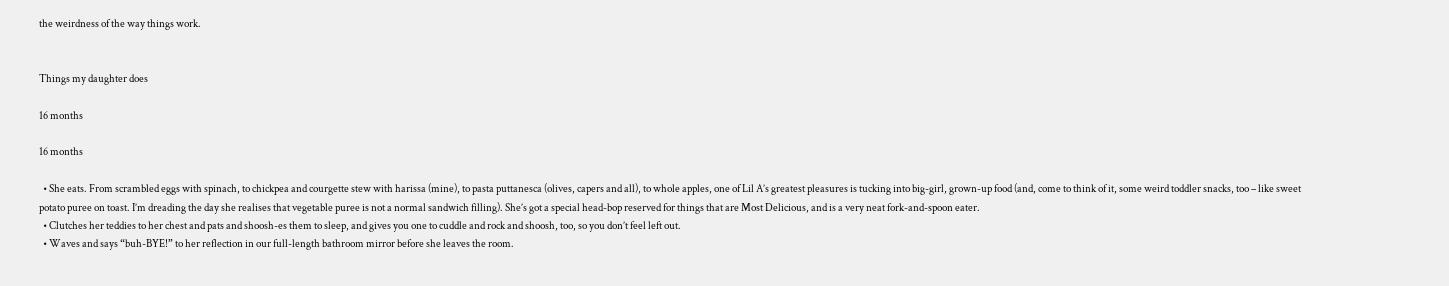the weirdness of the way things work.


Things my daughter does

16 months

16 months

  • She eats. From scrambled eggs with spinach, to chickpea and courgette stew with harissa (mine), to pasta puttanesca (olives, capers and all), to whole apples, one of Lil A’s greatest pleasures is tucking into big-girl, grown-up food (and, come to think of it, some weird toddler snacks, too – like sweet potato puree on toast. I’m dreading the day she realises that vegetable puree is not a normal sandwich filling). She’s got a special head-bop reserved for things that are Most Delicious, and is a very neat fork-and-spoon eater.
  • Clutches her teddies to her chest and pats and shoosh-es them to sleep, and gives you one to cuddle and rock and shoosh, too, so you don’t feel left out.
  • Waves and says “buh-BYE!” to her reflection in our full-length bathroom mirror before she leaves the room.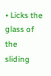• Licks the glass of the sliding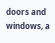doors and windows, a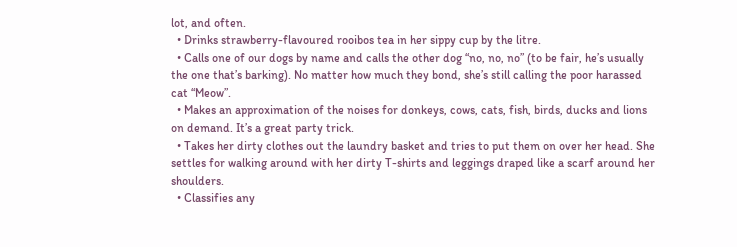lot, and often.
  • Drinks strawberry-flavoured rooibos tea in her sippy cup by the litre.
  • Calls one of our dogs by name and calls the other dog “no, no, no” (to be fair, he’s usually the one that’s barking). No matter how much they bond, she’s still calling the poor harassed cat “Meow”.
  • Makes an approximation of the noises for donkeys, cows, cats, fish, birds, ducks and lions on demand. It’s a great party trick.
  • Takes her dirty clothes out the laundry basket and tries to put them on over her head. She settles for walking around with her dirty T-shirts and leggings draped like a scarf around her shoulders.
  • Classifies any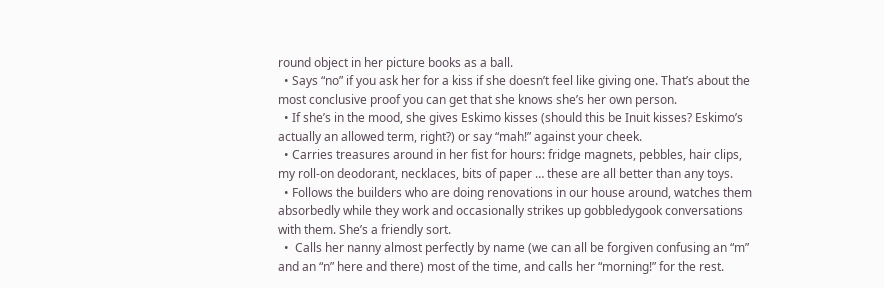round object in her picture books as a ball.
  • Says “no” if you ask her for a kiss if she doesn’t feel like giving one. That’s about the most conclusive proof you can get that she knows she’s her own person.
  • If she’s in the mood, she gives Eskimo kisses (should this be Inuit kisses? Eskimo’s actually an allowed term, right?) or say “mah!” against your cheek.
  • Carries treasures around in her fist for hours: fridge magnets, pebbles, hair clips, my roll-on deodorant, necklaces, bits of paper … these are all better than any toys.
  • Follows the builders who are doing renovations in our house around, watches them absorbedly while they work and occasionally strikes up gobbledygook conversations with them. She’s a friendly sort.
  •  Calls her nanny almost perfectly by name (we can all be forgiven confusing an “m” and an “n” here and there) most of the time, and calls her “morning!” for the rest.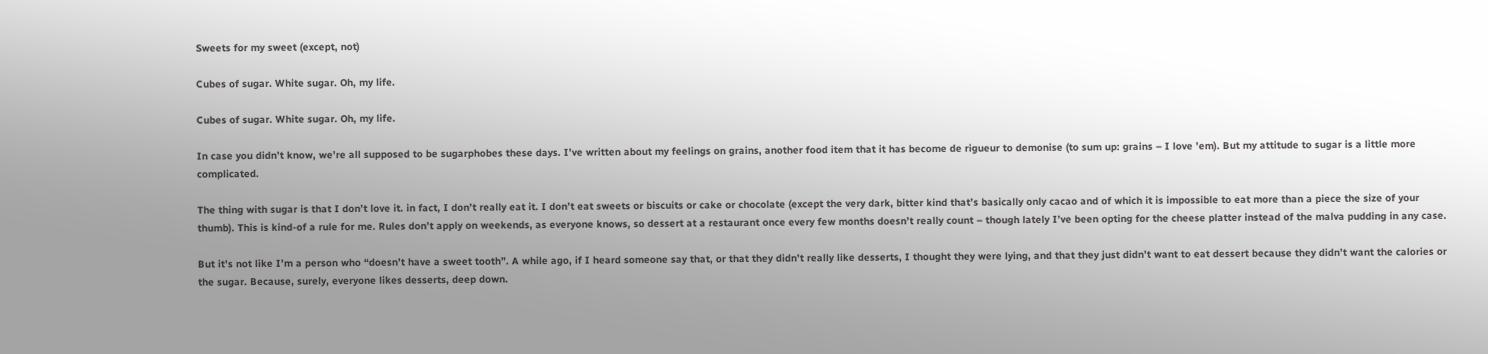Sweets for my sweet (except, not)

Cubes of sugar. White sugar. Oh, my life.

Cubes of sugar. White sugar. Oh, my life.

In case you didn’t know, we’re all supposed to be sugarphobes these days. I’ve written about my feelings on grains, another food item that it has become de rigueur to demonise (to sum up: grains – I love ’em). But my attitude to sugar is a little more complicated.

The thing with sugar is that I don’t love it. in fact, I don’t really eat it. I don’t eat sweets or biscuits or cake or chocolate (except the very dark, bitter kind that’s basically only cacao and of which it is impossible to eat more than a piece the size of your thumb). This is kind-of a rule for me. Rules don’t apply on weekends, as everyone knows, so dessert at a restaurant once every few months doesn’t really count – though lately I’ve been opting for the cheese platter instead of the malva pudding in any case.

But it’s not like I’m a person who “doesn’t have a sweet tooth”. A while ago, if I heard someone say that, or that they didn’t really like desserts, I thought they were lying, and that they just didn’t want to eat dessert because they didn’t want the calories or the sugar. Because, surely, everyone likes desserts, deep down.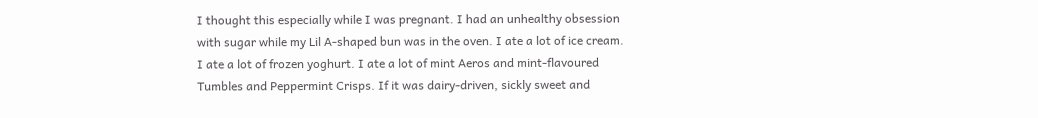I thought this especially while I was pregnant. I had an unhealthy obsession with sugar while my Lil A-shaped bun was in the oven. I ate a lot of ice cream. I ate a lot of frozen yoghurt. I ate a lot of mint Aeros and mint-flavoured Tumbles and Peppermint Crisps. If it was dairy-driven, sickly sweet and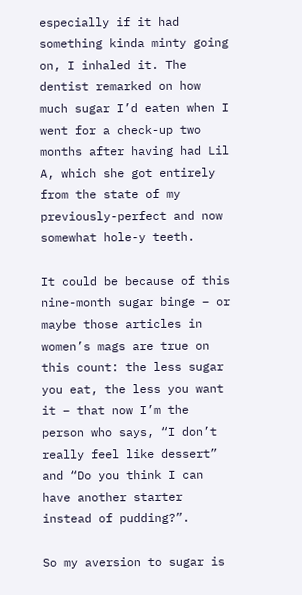especially if it had something kinda minty going on, I inhaled it. The dentist remarked on how much sugar I’d eaten when I went for a check-up two months after having had Lil A, which she got entirely from the state of my previously-perfect and now somewhat hole-y teeth.

It could be because of this nine-month sugar binge – or maybe those articles in women’s mags are true on this count: the less sugar you eat, the less you want it – that now I’m the person who says, “I don’t really feel like dessert” and “Do you think I can have another starter instead of pudding?”.

So my aversion to sugar is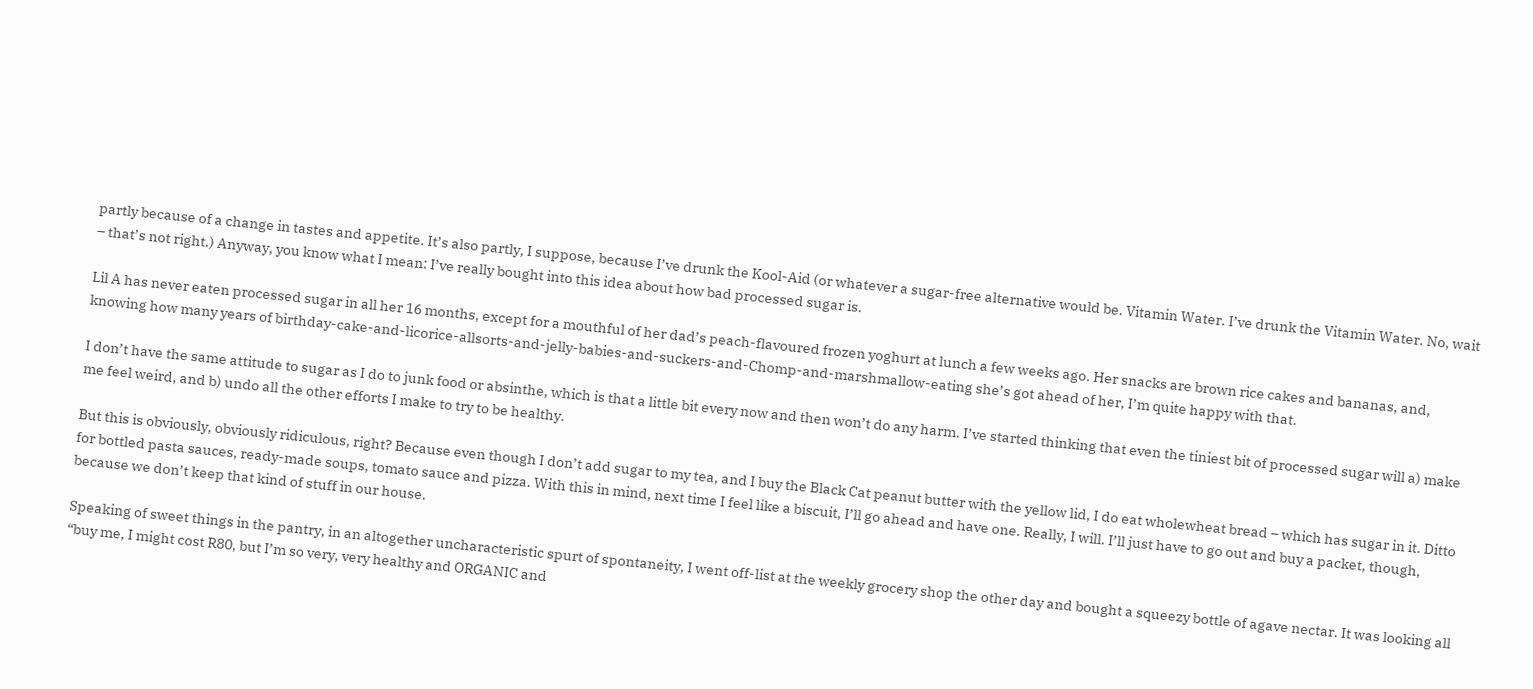partly because of a change in tastes and appetite. It’s also partly, I suppose, because I’ve drunk the Kool-Aid (or whatever a sugar-free alternative would be. Vitamin Water. I’ve drunk the Vitamin Water. No, wait – that’s not right.) Anyway, you know what I mean: I’ve really bought into this idea about how bad processed sugar is.

Lil A has never eaten processed sugar in all her 16 months, except for a mouthful of her dad’s peach-flavoured frozen yoghurt at lunch a few weeks ago. Her snacks are brown rice cakes and bananas, and, knowing how many years of birthday-cake-and-licorice-allsorts-and-jelly-babies-and-suckers-and-Chomp-and-marshmallow-eating she’s got ahead of her, I’m quite happy with that.

I don’t have the same attitude to sugar as I do to junk food or absinthe, which is that a little bit every now and then won’t do any harm. I’ve started thinking that even the tiniest bit of processed sugar will a) make me feel weird, and b) undo all the other efforts I make to try to be healthy.

But this is obviously, obviously ridiculous, right? Because even though I don’t add sugar to my tea, and I buy the Black Cat peanut butter with the yellow lid, I do eat wholewheat bread – which has sugar in it. Ditto for bottled pasta sauces, ready-made soups, tomato sauce and pizza. With this in mind, next time I feel like a biscuit, I’ll go ahead and have one. Really, I will. I’ll just have to go out and buy a packet, though, because we don’t keep that kind of stuff in our house.

Speaking of sweet things in the pantry, in an altogether uncharacteristic spurt of spontaneity, I went off-list at the weekly grocery shop the other day and bought a squeezy bottle of agave nectar. It was looking all “buy me, I might cost R80, but I’m so very, very healthy and ORGANIC and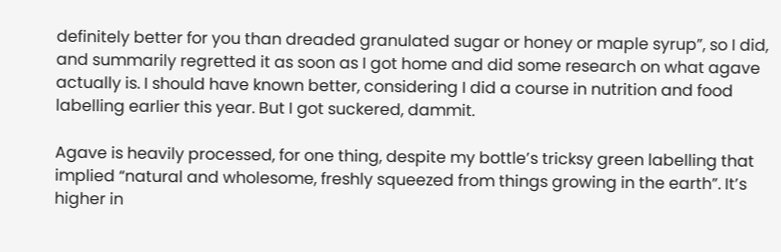definitely better for you than dreaded granulated sugar or honey or maple syrup”, so I did, and summarily regretted it as soon as I got home and did some research on what agave actually is. I should have known better, considering I did a course in nutrition and food labelling earlier this year. But I got suckered, dammit.

Agave is heavily processed, for one thing, despite my bottle’s tricksy green labelling that implied “natural and wholesome, freshly squeezed from things growing in the earth”. It’s higher in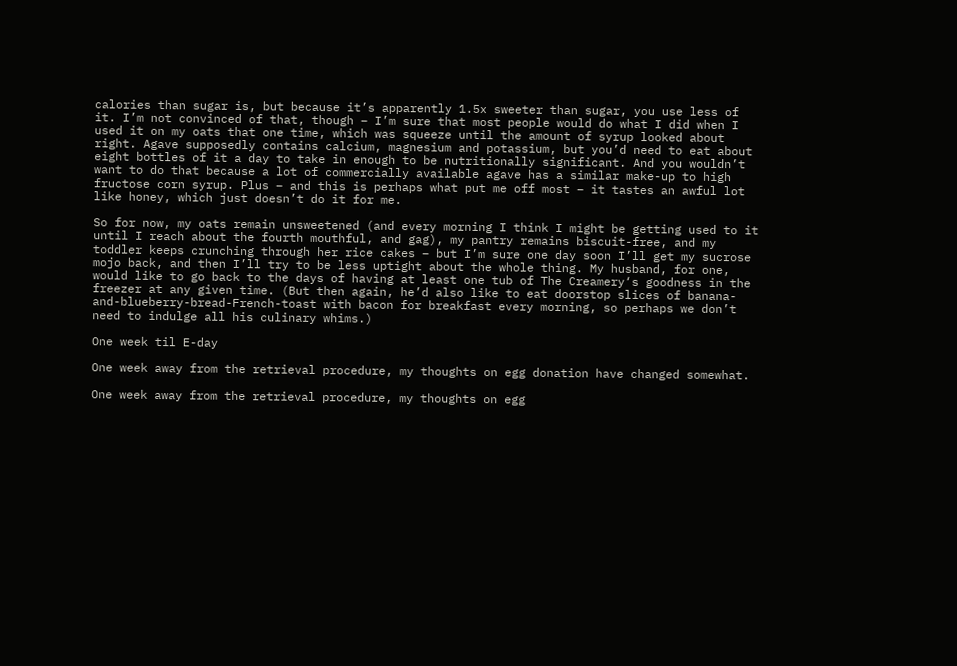calories than sugar is, but because it’s apparently 1.5x sweeter than sugar, you use less of it. I’m not convinced of that, though – I’m sure that most people would do what I did when I used it on my oats that one time, which was squeeze until the amount of syrup looked about right. Agave supposedly contains calcium, magnesium and potassium, but you’d need to eat about eight bottles of it a day to take in enough to be nutritionally significant. And you wouldn’t want to do that because a lot of commercially available agave has a similar make-up to high fructose corn syrup. Plus – and this is perhaps what put me off most – it tastes an awful lot like honey, which just doesn’t do it for me.

So for now, my oats remain unsweetened (and every morning I think I might be getting used to it until I reach about the fourth mouthful, and gag), my pantry remains biscuit-free, and my toddler keeps crunching through her rice cakes – but I’m sure one day soon I’ll get my sucrose mojo back, and then I’ll try to be less uptight about the whole thing. My husband, for one, would like to go back to the days of having at least one tub of The Creamery‘s goodness in the freezer at any given time. (But then again, he’d also like to eat doorstop slices of banana-and-blueberry-bread-French-toast with bacon for breakfast every morning, so perhaps we don’t need to indulge all his culinary whims.)

One week til E-day

One week away from the retrieval procedure, my thoughts on egg donation have changed somewhat.

One week away from the retrieval procedure, my thoughts on egg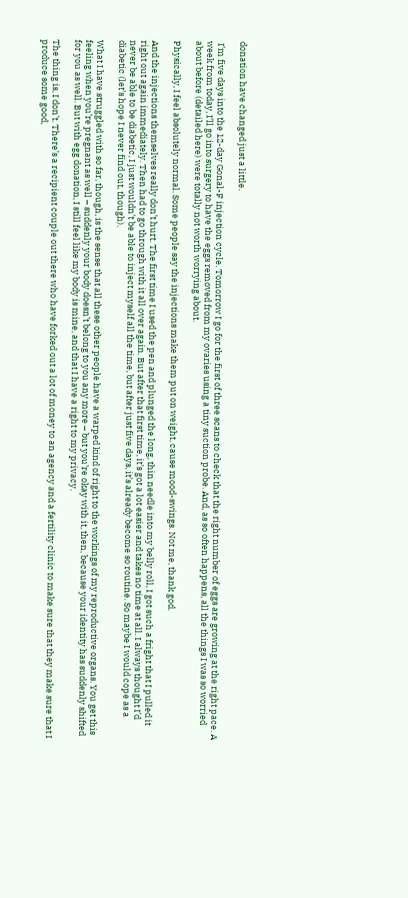donation have changed just a little.

 I’m five days into the 12-day Gonal-F injection cycle. Tomorrow I go for the first of three scans to check that the right number of eggs are growing at the right pace. A week from today, I’ll go into surgery to have the eggs removed from my ovaries using a tiny suction probe. And, as so often happens, all the things I was so worried about before (detailed here) were totally not worth worrying about.

Physically, I feel absolutely normal. Some people say the injections make them put on weight, cause mood-swings. Not me, thank god.

And the injections themselves really don’t hurt. The first time I used the pen and plunged the long, thin needle into my belly roll, I got such a fright that I pulled it right out again immediately. Then had to go through with it all over again. But after that first time, it’s got a lot easier and takes no time at all. I always thought I’d never be able to be diabetic, I just wouldn’t be able to inject myself all the time, but after just five days, it’s already become so routine. So maybe I would cope as a diabetic (let’s hope I never find out, though).

What I have struggled with so far, though, is the sense that all these other people have a warped kind of right to the workings of my reproductive organs. You get this feeling when you’re pregnant as well – suddenly your body doesn’t belong to you any more – but you’re okay with it, then, because your identity has suddenly shifted for you as well. But with egg donation, I still feel like my body is mine, and that I have a right to my privacy.

The thing is, I don’t. There’s a recipient couple out there who have forked out a lot of money to an agency and a fertility clinic to make sure that they make sure that I produce some good,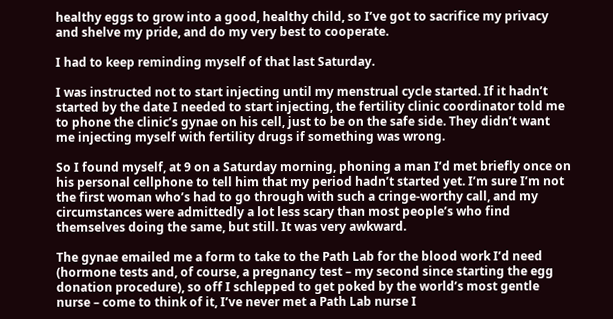healthy eggs to grow into a good, healthy child, so I’ve got to sacrifice my privacy and shelve my pride, and do my very best to cooperate.

I had to keep reminding myself of that last Saturday.

I was instructed not to start injecting until my menstrual cycle started. If it hadn’t started by the date I needed to start injecting, the fertility clinic coordinator told me to phone the clinic’s gynae on his cell, just to be on the safe side. They didn’t want me injecting myself with fertility drugs if something was wrong.

So I found myself, at 9 on a Saturday morning, phoning a man I’d met briefly once on his personal cellphone to tell him that my period hadn’t started yet. I’m sure I’m not the first woman who’s had to go through with such a cringe-worthy call, and my circumstances were admittedly a lot less scary than most people’s who find themselves doing the same, but still. It was very awkward.

The gynae emailed me a form to take to the Path Lab for the blood work I’d need (hormone tests and, of course, a pregnancy test – my second since starting the egg donation procedure), so off I schlepped to get poked by the world’s most gentle nurse – come to think of it, I’ve never met a Path Lab nurse I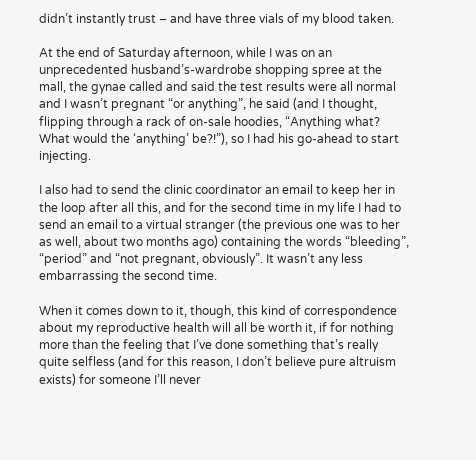didn’t instantly trust – and have three vials of my blood taken.

At the end of Saturday afternoon, while I was on an unprecedented husband’s-wardrobe shopping spree at the mall, the gynae called and said the test results were all normal and I wasn’t pregnant “or anything”, he said (and I thought, flipping through a rack of on-sale hoodies, “Anything what? What would the ‘anything’ be?!”), so I had his go-ahead to start injecting.

I also had to send the clinic coordinator an email to keep her in the loop after all this, and for the second time in my life I had to send an email to a virtual stranger (the previous one was to her as well, about two months ago) containing the words “bleeding”, “period” and “not pregnant, obviously”. It wasn’t any less embarrassing the second time.

When it comes down to it, though, this kind of correspondence about my reproductive health will all be worth it, if for nothing more than the feeling that I’ve done something that’s really quite selfless (and for this reason, I don’t believe pure altruism exists) for someone I’ll never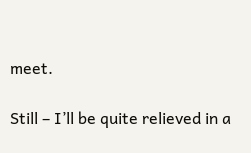meet.

Still – I’ll be quite relieved in a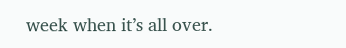week when it’s all over.